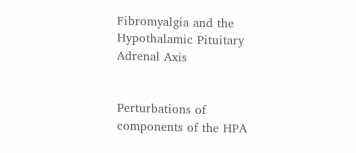Fibromyalgia and the Hypothalamic Pituitary Adrenal Axis


Perturbations of components of the HPA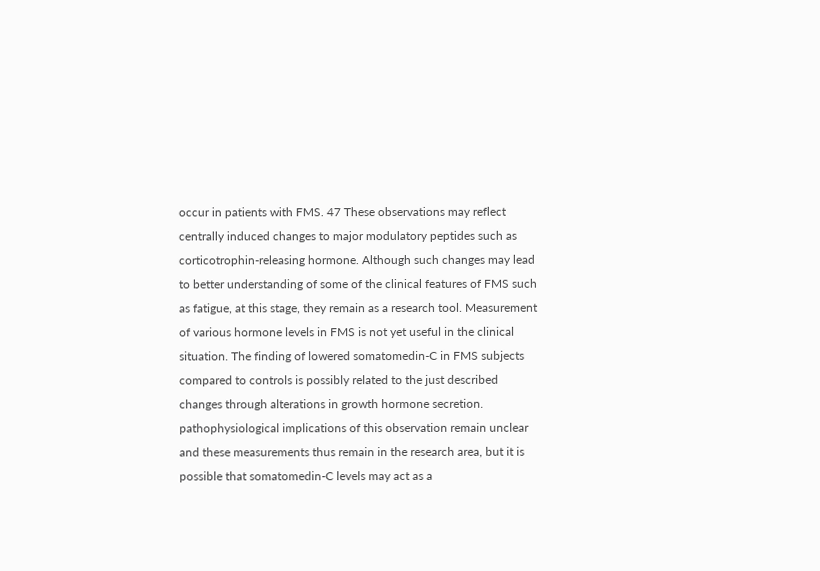occur in patients with FMS. 47 These observations may reflect centrally induced changes to major modulatory peptides such as corticotrophin-releasing hormone. Although such changes may lead to better understanding of some of the clinical features of FMS such as fatigue, at this stage, they remain as a research tool. Measurement of various hormone levels in FMS is not yet useful in the clinical situation. The finding of lowered somatomedin-C in FMS subjects compared to controls is possibly related to the just described changes through alterations in growth hormone secretion. pathophysiological implications of this observation remain unclear and these measurements thus remain in the research area, but it is possible that somatomedin-C levels may act as a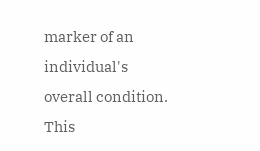marker of an individual's overall condition. This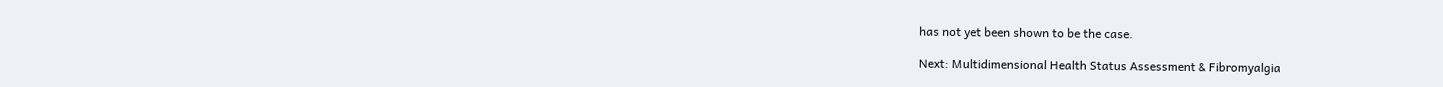has not yet been shown to be the case.

Next: Multidimensional Health Status Assessment & Fibromyalgia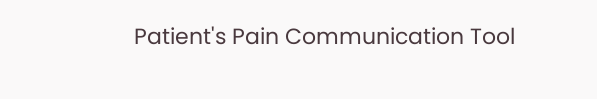Patient's Pain Communication Tool